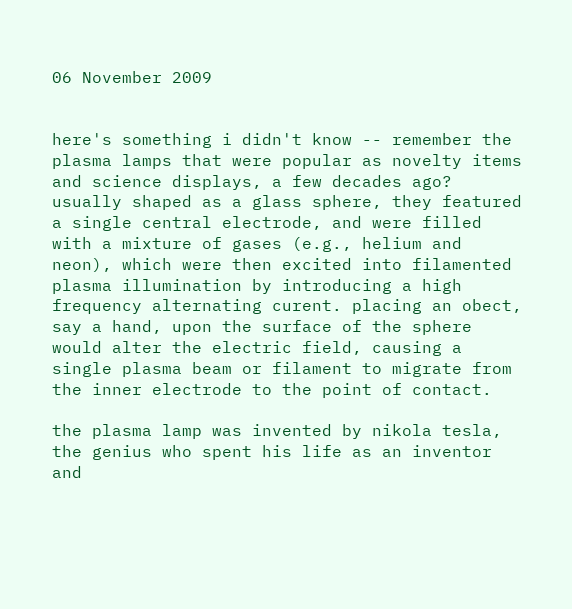06 November 2009


here's something i didn't know -- remember the plasma lamps that were popular as novelty items and science displays, a few decades ago? usually shaped as a glass sphere, they featured a single central electrode, and were filled with a mixture of gases (e.g., helium and neon), which were then excited into filamented plasma illumination by introducing a high frequency alternating curent. placing an obect, say a hand, upon the surface of the sphere would alter the electric field, causing a single plasma beam or filament to migrate from the inner electrode to the point of contact.

the plasma lamp was invented by nikola tesla, the genius who spent his life as an inventor and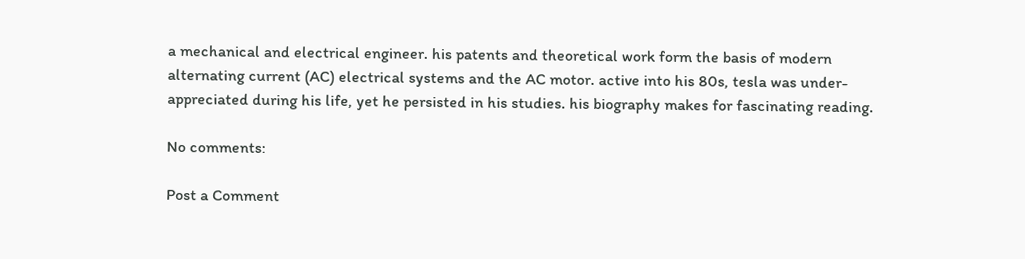a mechanical and electrical engineer. his patents and theoretical work form the basis of modern alternating current (AC) electrical systems and the AC motor. active into his 80s, tesla was under-appreciated during his life, yet he persisted in his studies. his biography makes for fascinating reading.

No comments:

Post a Comment